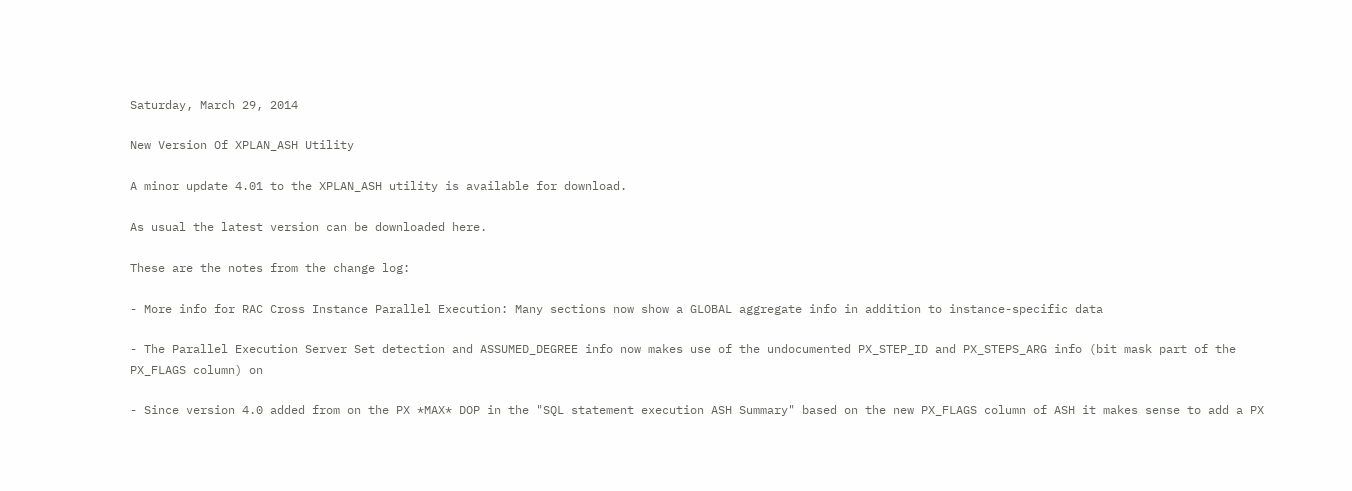Saturday, March 29, 2014

New Version Of XPLAN_ASH Utility

A minor update 4.01 to the XPLAN_ASH utility is available for download.

As usual the latest version can be downloaded here.

These are the notes from the change log:

- More info for RAC Cross Instance Parallel Execution: Many sections now show a GLOBAL aggregate info in addition to instance-specific data

- The Parallel Execution Server Set detection and ASSUMED_DEGREE info now makes use of the undocumented PX_STEP_ID and PX_STEPS_ARG info (bit mask part of the PX_FLAGS column) on

- Since version 4.0 added from on the PX *MAX* DOP in the "SQL statement execution ASH Summary" based on the new PX_FLAGS column of ASH it makes sense to add a PX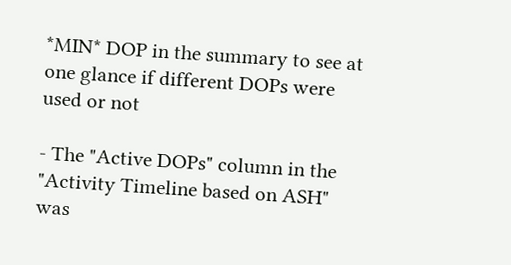*MIN* DOP in the summary to see at one glance if different DOPs were used or not

- The "Active DOPs" column in the "Activity Timeline based on ASH" was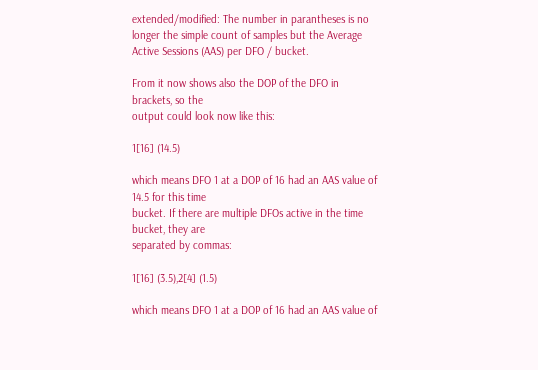extended/modified: The number in parantheses is no longer the simple count of samples but the Average Active Sessions (AAS) per DFO / bucket.

From it now shows also the DOP of the DFO in brackets, so the
output could look now like this:

1[16] (14.5)

which means DFO 1 at a DOP of 16 had an AAS value of 14.5 for this time
bucket. If there are multiple DFOs active in the time bucket, they are
separated by commas:

1[16] (3.5),2[4] (1.5)

which means DFO 1 at a DOP of 16 had an AAS value of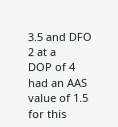3.5 and DFO 2 at a
DOP of 4 had an AAS value of 1.5 for this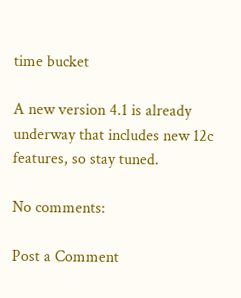time bucket

A new version 4.1 is already underway that includes new 12c features, so stay tuned.

No comments:

Post a Comment